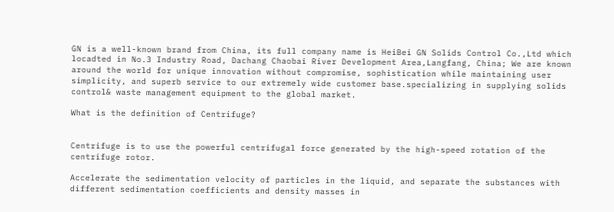GN is a well-known brand from China, its full company name is HeiBei GN Solids Control Co.,Ltd which locadted in No.3 Industry Road, Dachang Chaobai River Development Area,Langfang, China; We are known around the world for unique innovation without compromise, sophistication while maintaining user simplicity, and superb service to our extremely wide customer base.specializing in supplying solids control& waste management equipment to the global market.

What is the definition of Centrifuge?


Centrifuge is to use the powerful centrifugal force generated by the high-speed rotation of the centrifuge rotor.

Accelerate the sedimentation velocity of particles in the liquid, and separate the substances with different sedimentation coefficients and density masses in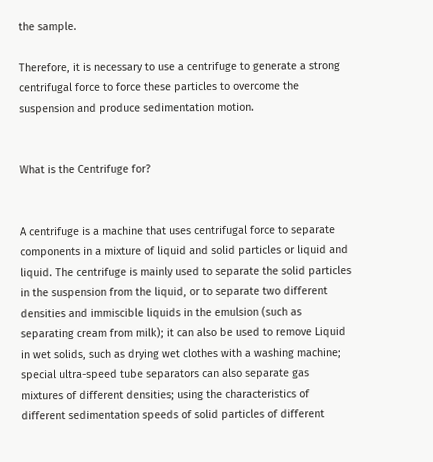the sample.

Therefore, it is necessary to use a centrifuge to generate a strong centrifugal force to force these particles to overcome the suspension and produce sedimentation motion.


What is the Centrifuge for?


A centrifuge is a machine that uses centrifugal force to separate components in a mixture of liquid and solid particles or liquid and liquid. The centrifuge is mainly used to separate the solid particles in the suspension from the liquid, or to separate two different densities and immiscible liquids in the emulsion (such as separating cream from milk); it can also be used to remove Liquid in wet solids, such as drying wet clothes with a washing machine; special ultra-speed tube separators can also separate gas mixtures of different densities; using the characteristics of different sedimentation speeds of solid particles of different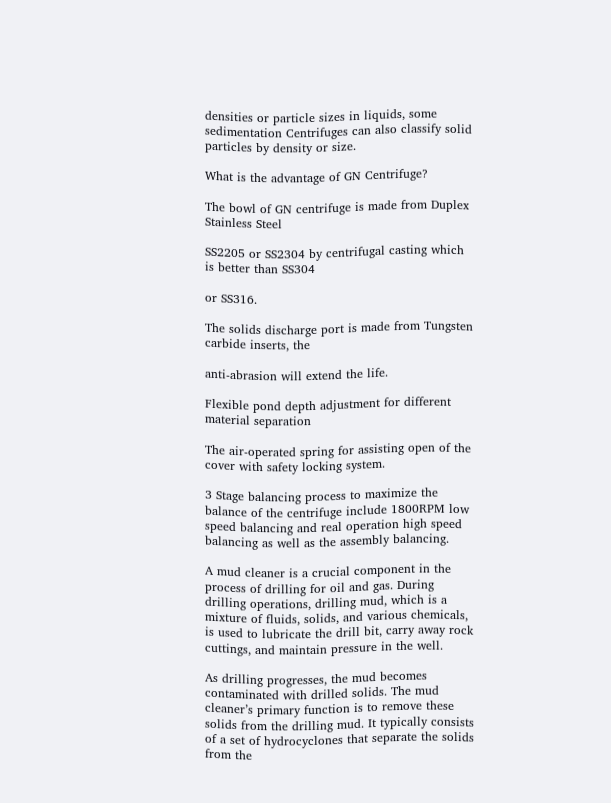densities or particle sizes in liquids, some sedimentation Centrifuges can also classify solid particles by density or size.

What is the advantage of GN Centrifuge?

The bowl of GN centrifuge is made from Duplex Stainless Steel

SS2205 or SS2304 by centrifugal casting which is better than SS304

or SS316.

The solids discharge port is made from Tungsten carbide inserts, the

anti-abrasion will extend the life.

Flexible pond depth adjustment for different material separation

The air-operated spring for assisting open of the cover with safety locking system.

3 Stage balancing process to maximize the balance of the centrifuge include 1800RPM low speed balancing and real operation high speed balancing as well as the assembly balancing.

A mud cleaner is a crucial component in the process of drilling for oil and gas. During drilling operations, drilling mud, which is a mixture of fluids, solids, and various chemicals, is used to lubricate the drill bit, carry away rock cuttings, and maintain pressure in the well.

As drilling progresses, the mud becomes contaminated with drilled solids. The mud cleaner’s primary function is to remove these solids from the drilling mud. It typically consists of a set of hydrocyclones that separate the solids from the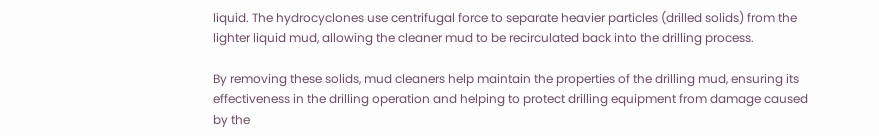liquid. The hydrocyclones use centrifugal force to separate heavier particles (drilled solids) from the lighter liquid mud, allowing the cleaner mud to be recirculated back into the drilling process.

By removing these solids, mud cleaners help maintain the properties of the drilling mud, ensuring its effectiveness in the drilling operation and helping to protect drilling equipment from damage caused by the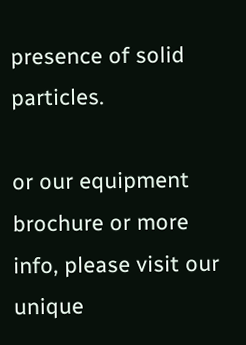presence of solid particles.

or our equipment brochure or more info, please visit our unique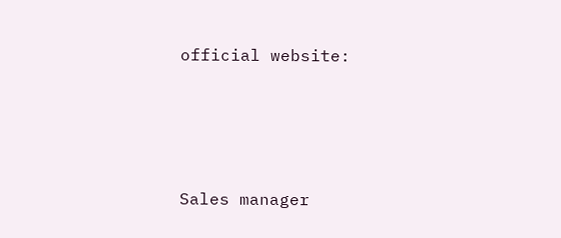official website:




Sales manager